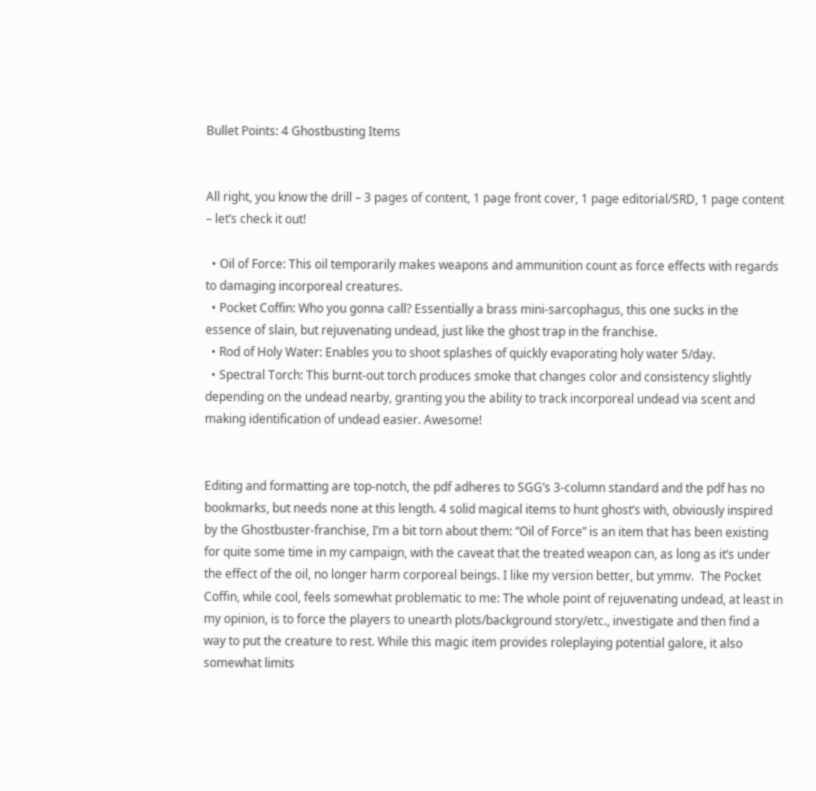Bullet Points: 4 Ghostbusting Items


All right, you know the drill – 3 pages of content, 1 page front cover, 1 page editorial/SRD, 1 page content – let’s check it out!

  • Oil of Force: This oil temporarily makes weapons and ammunition count as force effects with regards to damaging incorporeal creatures.
  • Pocket Coffin: Who you gonna call? Essentially a brass mini-sarcophagus, this one sucks in the essence of slain, but rejuvenating undead, just like the ghost trap in the franchise.
  • Rod of Holy Water: Enables you to shoot splashes of quickly evaporating holy water 5/day.
  • Spectral Torch: This burnt-out torch produces smoke that changes color and consistency slightly depending on the undead nearby, granting you the ability to track incorporeal undead via scent and making identification of undead easier. Awesome!


Editing and formatting are top-notch, the pdf adheres to SGG’s 3-column standard and the pdf has no bookmarks, but needs none at this length. 4 solid magical items to hunt ghost’s with, obviously inspired by the Ghostbuster-franchise, I’m a bit torn about them: “Oil of Force” is an item that has been existing for quite some time in my campaign, with the caveat that the treated weapon can, as long as it’s under the effect of the oil, no longer harm corporeal beings. I like my version better, but ymmv.  The Pocket Coffin, while cool, feels somewhat problematic to me: The whole point of rejuvenating undead, at least in my opinion, is to force the players to unearth plots/background story/etc., investigate and then find a way to put the creature to rest. While this magic item provides roleplaying potential galore, it also somewhat limits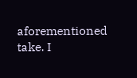aforementioned take. I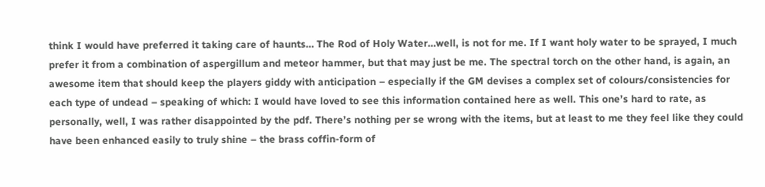think I would have preferred it taking care of haunts… The Rod of Holy Water…well, is not for me. If I want holy water to be sprayed, I much prefer it from a combination of aspergillum and meteor hammer, but that may just be me. The spectral torch on the other hand, is again, an awesome item that should keep the players giddy with anticipation – especially if the GM devises a complex set of colours/consistencies for each type of undead – speaking of which: I would have loved to see this information contained here as well. This one’s hard to rate, as personally, well, I was rather disappointed by the pdf. There’s nothing per se wrong with the items, but at least to me they feel like they could have been enhanced easily to truly shine – the brass coffin-form of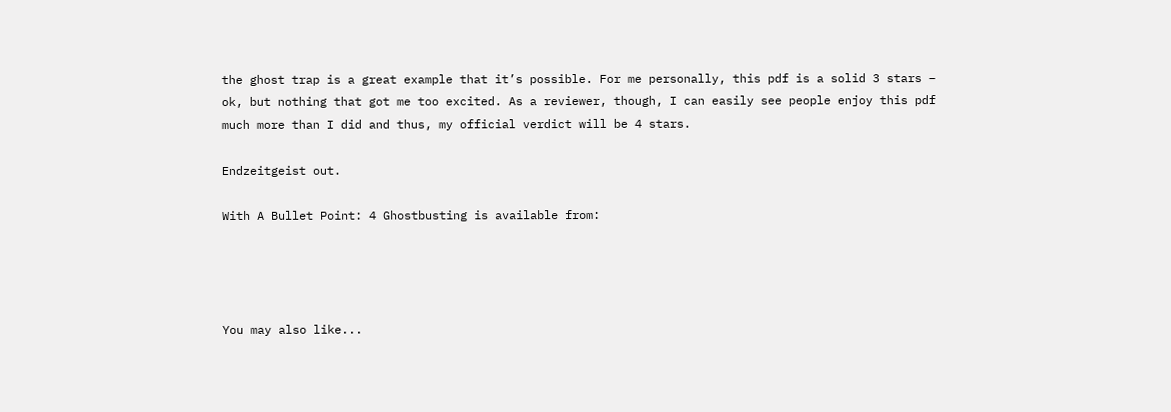the ghost trap is a great example that it’s possible. For me personally, this pdf is a solid 3 stars – ok, but nothing that got me too excited. As a reviewer, though, I can easily see people enjoy this pdf much more than I did and thus, my official verdict will be 4 stars.

Endzeitgeist out.

With A Bullet Point: 4 Ghostbusting is available from:




You may also like...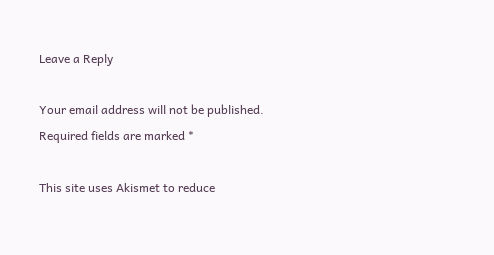Leave a Reply

Your email address will not be published. Required fields are marked *

This site uses Akismet to reduce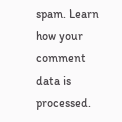spam. Learn how your comment data is processed.